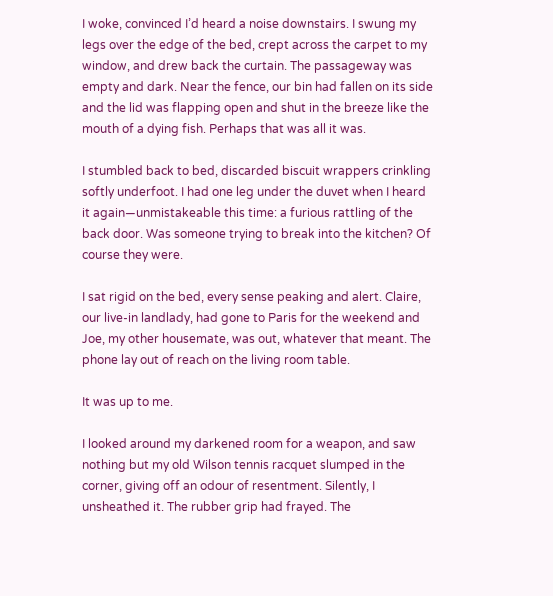I woke, convinced I’d heard a noise downstairs. I swung my legs over the edge of the bed, crept across the carpet to my window, and drew back the curtain. The passageway was empty and dark. Near the fence, our bin had fallen on its side and the lid was flapping open and shut in the breeze like the mouth of a dying fish. Perhaps that was all it was.

I stumbled back to bed, discarded biscuit wrappers crinkling softly underfoot. I had one leg under the duvet when I heard it again—unmistakeable this time: a furious rattling of the back door. Was someone trying to break into the kitchen? Of course they were.

I sat rigid on the bed, every sense peaking and alert. Claire, our live-in landlady, had gone to Paris for the weekend and Joe, my other housemate, was out, whatever that meant. The phone lay out of reach on the living room table.

It was up to me.

I looked around my darkened room for a weapon, and saw nothing but my old Wilson tennis racquet slumped in the corner, giving off an odour of resentment. Silently, I unsheathed it. The rubber grip had frayed. The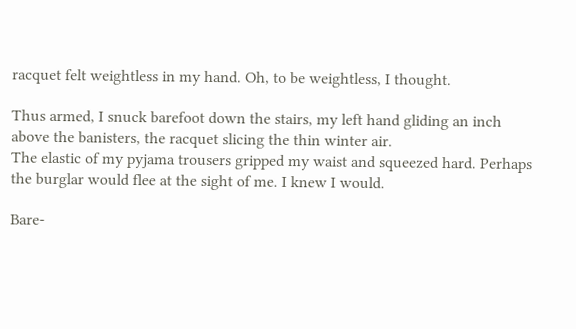racquet felt weightless in my hand. Oh, to be weightless, I thought.

Thus armed, I snuck barefoot down the stairs, my left hand gliding an inch above the banisters, the racquet slicing the thin winter air.
The elastic of my pyjama trousers gripped my waist and squeezed hard. Perhaps the burglar would flee at the sight of me. I knew I would.

Bare-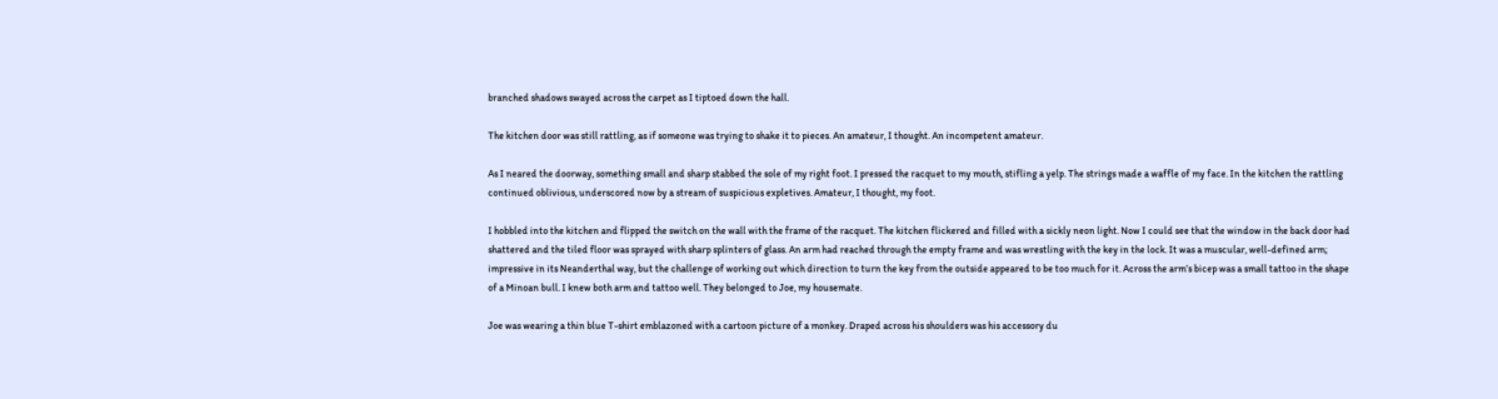branched shadows swayed across the carpet as I tiptoed down the hall.

The kitchen door was still rattling, as if someone was trying to shake it to pieces. An amateur, I thought. An incompetent amateur.

As I neared the doorway, something small and sharp stabbed the sole of my right foot. I pressed the racquet to my mouth, stifling a yelp. The strings made a waffle of my face. In the kitchen the rattling continued oblivious, underscored now by a stream of suspicious expletives. Amateur, I thought, my foot.

I hobbled into the kitchen and flipped the switch on the wall with the frame of the racquet. The kitchen flickered and filled with a sickly neon light. Now I could see that the window in the back door had shattered and the tiled floor was sprayed with sharp splinters of glass. An arm had reached through the empty frame and was wrestling with the key in the lock. It was a muscular, well-defined arm; impressive in its Neanderthal way, but the challenge of working out which direction to turn the key from the outside appeared to be too much for it. Across the arm’s bicep was a small tattoo in the shape of a Minoan bull. I knew both arm and tattoo well. They belonged to Joe, my housemate.

Joe was wearing a thin blue T-shirt emblazoned with a cartoon picture of a monkey. Draped across his shoulders was his accessory du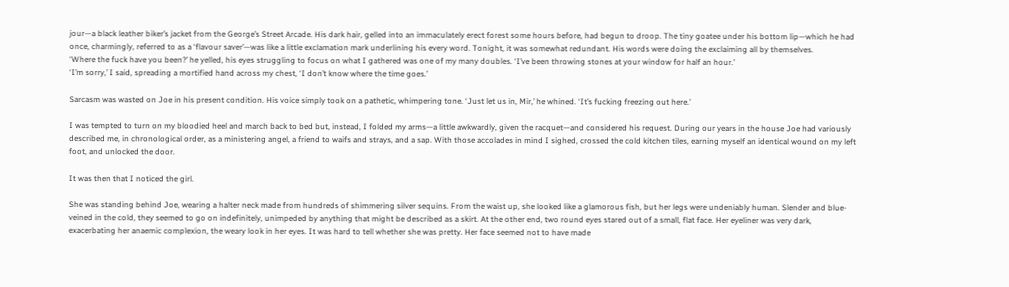jour—a black leather biker’s jacket from the George’s Street Arcade. His dark hair, gelled into an immaculately erect forest some hours before, had begun to droop. The tiny goatee under his bottom lip—which he had once, charmingly, referred to as a ‘flavour saver’—was like a little exclamation mark underlining his every word. Tonight, it was somewhat redundant. His words were doing the exclaiming all by themselves.
‘Where the fuck have you been?’ he yelled, his eyes struggling to focus on what I gathered was one of my many doubles. ‘I’ve been throwing stones at your window for half an hour.’
‘I’m sorry,’ I said, spreading a mortified hand across my chest, ‘I don’t know where the time goes.’

Sarcasm was wasted on Joe in his present condition. His voice simply took on a pathetic, whimpering tone. ‘Just let us in, Mir,’ he whined. ‘It’s fucking freezing out here.’

I was tempted to turn on my bloodied heel and march back to bed but, instead, I folded my arms—a little awkwardly, given the racquet—and considered his request. During our years in the house Joe had variously described me, in chronological order, as a ministering angel, a friend to waifs and strays, and a sap. With those accolades in mind I sighed, crossed the cold kitchen tiles, earning myself an identical wound on my left foot, and unlocked the door.

It was then that I noticed the girl.

She was standing behind Joe, wearing a halter neck made from hundreds of shimmering silver sequins. From the waist up, she looked like a glamorous fish, but her legs were undeniably human. Slender and blue-veined in the cold, they seemed to go on indefinitely, unimpeded by anything that might be described as a skirt. At the other end, two round eyes stared out of a small, flat face. Her eyeliner was very dark, exacerbating her anaemic complexion, the weary look in her eyes. It was hard to tell whether she was pretty. Her face seemed not to have made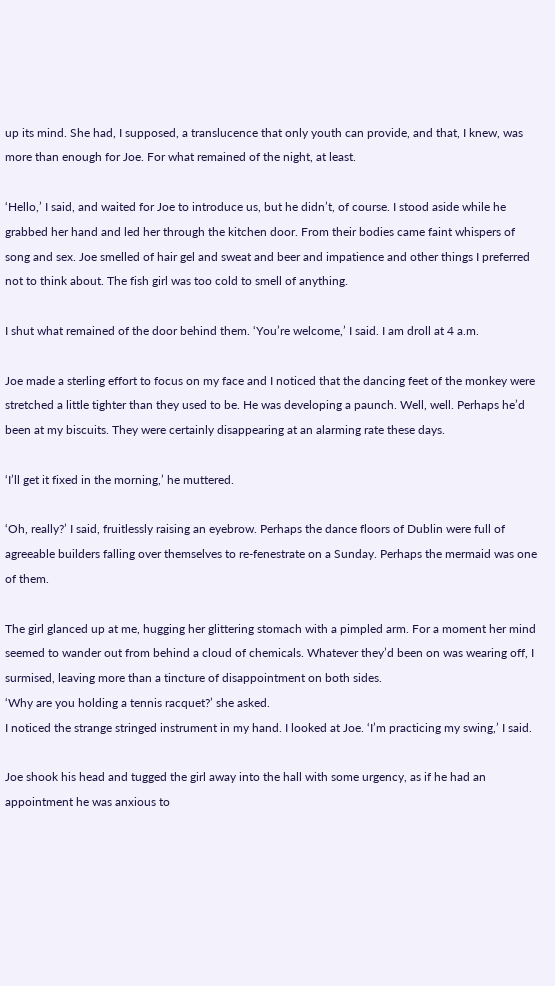up its mind. She had, I supposed, a translucence that only youth can provide, and that, I knew, was more than enough for Joe. For what remained of the night, at least.

‘Hello,’ I said, and waited for Joe to introduce us, but he didn’t, of course. I stood aside while he grabbed her hand and led her through the kitchen door. From their bodies came faint whispers of song and sex. Joe smelled of hair gel and sweat and beer and impatience and other things I preferred not to think about. The fish girl was too cold to smell of anything.

I shut what remained of the door behind them. ‘You’re welcome,’ I said. I am droll at 4 a.m.

Joe made a sterling effort to focus on my face and I noticed that the dancing feet of the monkey were stretched a little tighter than they used to be. He was developing a paunch. Well, well. Perhaps he’d been at my biscuits. They were certainly disappearing at an alarming rate these days.

‘I’ll get it fixed in the morning,’ he muttered.

‘Oh, really?’ I said, fruitlessly raising an eyebrow. Perhaps the dance floors of Dublin were full of agreeable builders falling over themselves to re-fenestrate on a Sunday. Perhaps the mermaid was one of them.

The girl glanced up at me, hugging her glittering stomach with a pimpled arm. For a moment her mind seemed to wander out from behind a cloud of chemicals. Whatever they’d been on was wearing off, I surmised, leaving more than a tincture of disappointment on both sides.
‘Why are you holding a tennis racquet?’ she asked.
I noticed the strange stringed instrument in my hand. I looked at Joe. ‘I’m practicing my swing,’ I said.

Joe shook his head and tugged the girl away into the hall with some urgency, as if he had an appointment he was anxious to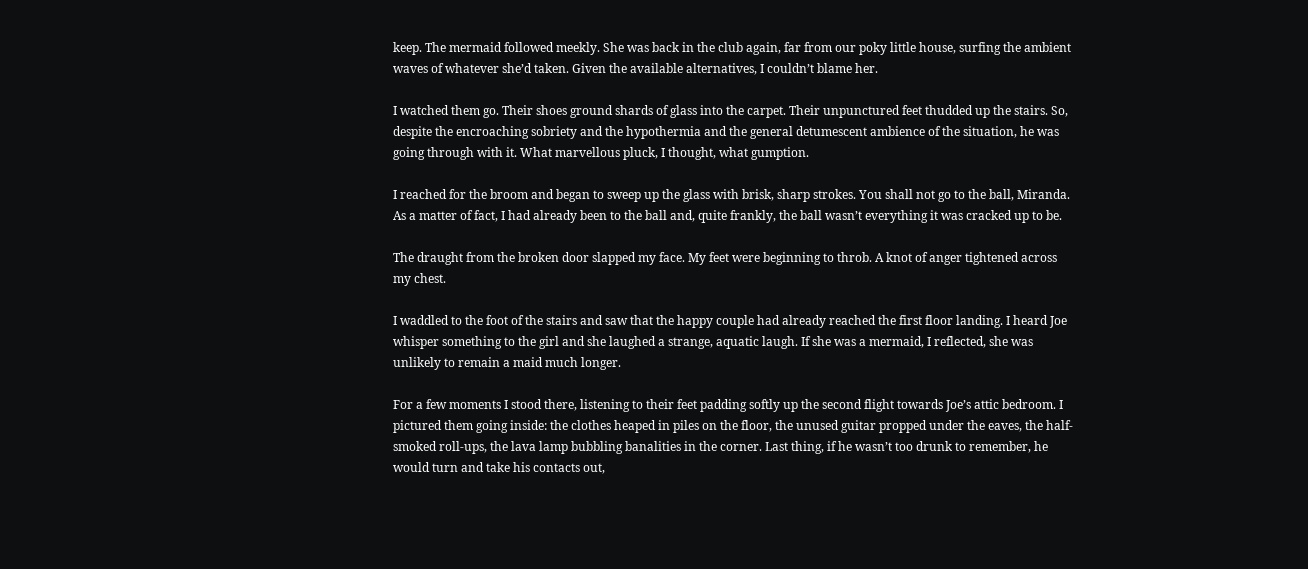keep. The mermaid followed meekly. She was back in the club again, far from our poky little house, surfing the ambient waves of whatever she’d taken. Given the available alternatives, I couldn’t blame her.

I watched them go. Their shoes ground shards of glass into the carpet. Their unpunctured feet thudded up the stairs. So, despite the encroaching sobriety and the hypothermia and the general detumescent ambience of the situation, he was going through with it. What marvellous pluck, I thought, what gumption.

I reached for the broom and began to sweep up the glass with brisk, sharp strokes. You shall not go to the ball, Miranda. As a matter of fact, I had already been to the ball and, quite frankly, the ball wasn’t everything it was cracked up to be.

The draught from the broken door slapped my face. My feet were beginning to throb. A knot of anger tightened across my chest.

I waddled to the foot of the stairs and saw that the happy couple had already reached the first floor landing. I heard Joe whisper something to the girl and she laughed a strange, aquatic laugh. If she was a mermaid, I reflected, she was unlikely to remain a maid much longer.

For a few moments I stood there, listening to their feet padding softly up the second flight towards Joe’s attic bedroom. I pictured them going inside: the clothes heaped in piles on the floor, the unused guitar propped under the eaves, the half-smoked roll-ups, the lava lamp bubbling banalities in the corner. Last thing, if he wasn’t too drunk to remember, he would turn and take his contacts out,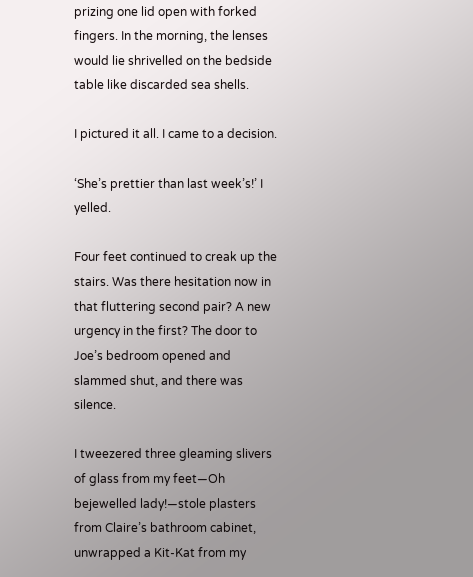prizing one lid open with forked fingers. In the morning, the lenses would lie shrivelled on the bedside table like discarded sea shells.

I pictured it all. I came to a decision.

‘She’s prettier than last week’s!’ I yelled.

Four feet continued to creak up the stairs. Was there hesitation now in that fluttering second pair? A new urgency in the first? The door to Joe’s bedroom opened and slammed shut, and there was silence.

I tweezered three gleaming slivers of glass from my feet—Oh bejewelled lady!—stole plasters from Claire’s bathroom cabinet, unwrapped a Kit-Kat from my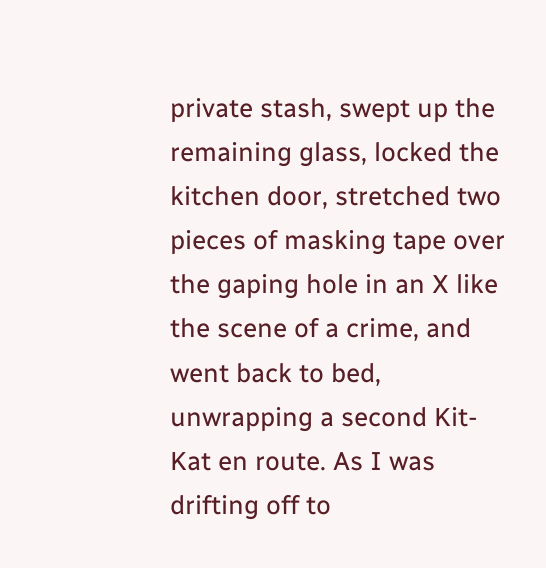private stash, swept up the remaining glass, locked the kitchen door, stretched two pieces of masking tape over the gaping hole in an X like the scene of a crime, and went back to bed, unwrapping a second Kit-Kat en route. As I was drifting off to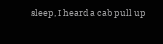sleep, I heard a cab pull up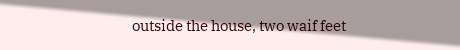outside the house, two waif feet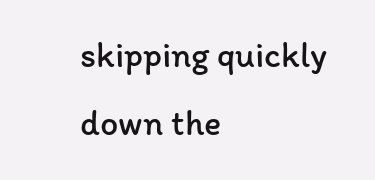skipping quickly down the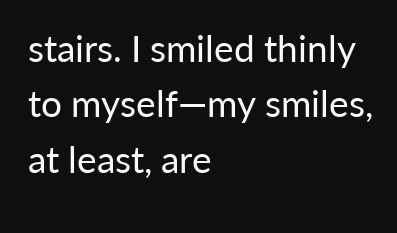stairs. I smiled thinly to myself—my smiles, at least, are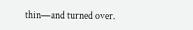thin—and turned over.